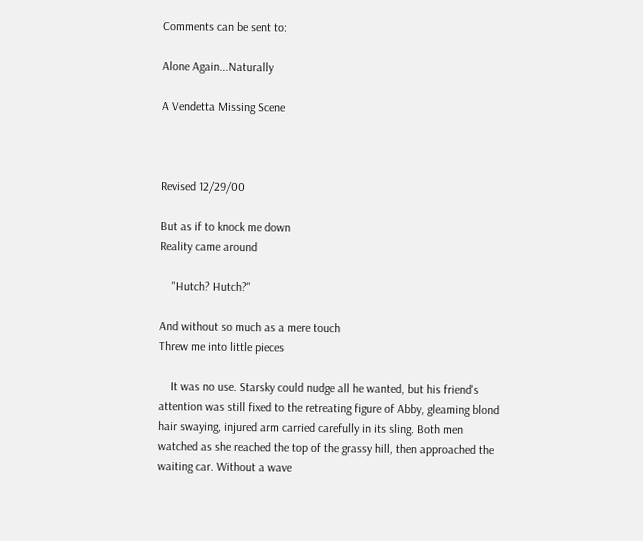Comments can be sent to:

Alone Again...Naturally

A Vendetta Missing Scene



Revised 12/29/00

But as if to knock me down
Reality came around

    "Hutch? Hutch?"

And without so much as a mere touch
Threw me into little pieces

    It was no use. Starsky could nudge all he wanted, but his friend's attention was still fixed to the retreating figure of Abby, gleaming blond hair swaying, injured arm carried carefully in its sling. Both men watched as she reached the top of the grassy hill, then approached the waiting car. Without a wave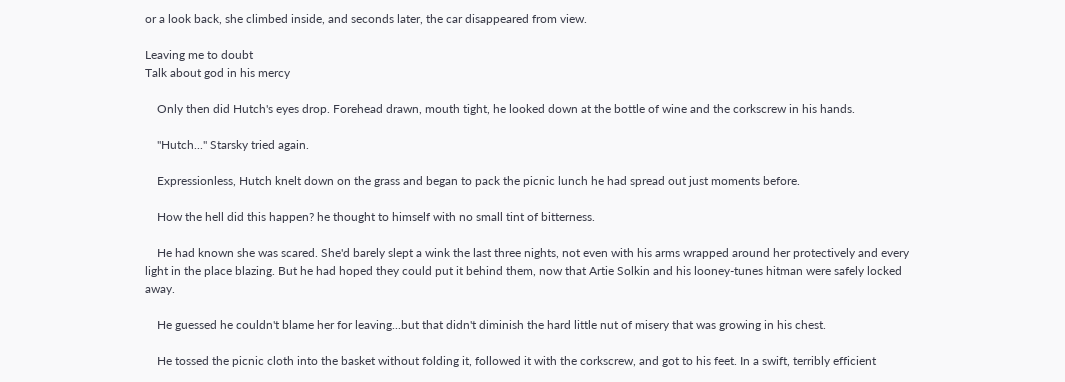or a look back, she climbed inside, and seconds later, the car disappeared from view.

Leaving me to doubt
Talk about god in his mercy

    Only then did Hutch's eyes drop. Forehead drawn, mouth tight, he looked down at the bottle of wine and the corkscrew in his hands.

    "Hutch..." Starsky tried again.

    Expressionless, Hutch knelt down on the grass and began to pack the picnic lunch he had spread out just moments before.

    How the hell did this happen? he thought to himself with no small tint of bitterness.

    He had known she was scared. She'd barely slept a wink the last three nights, not even with his arms wrapped around her protectively and every light in the place blazing. But he had hoped they could put it behind them, now that Artie Solkin and his looney-tunes hitman were safely locked away.

    He guessed he couldn't blame her for leaving...but that didn't diminish the hard little nut of misery that was growing in his chest.

    He tossed the picnic cloth into the basket without folding it, followed it with the corkscrew, and got to his feet. In a swift, terribly efficient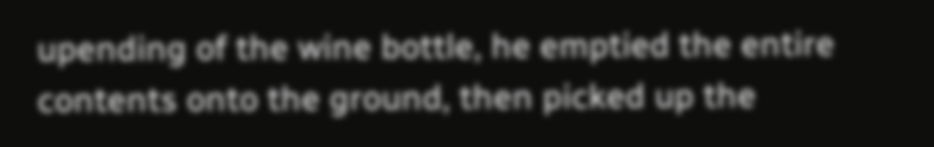upending of the wine bottle, he emptied the entire contents onto the ground, then picked up the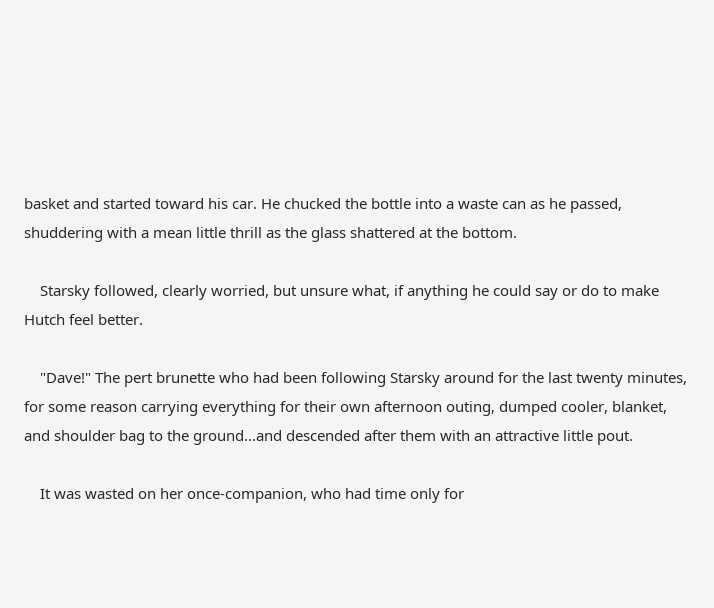basket and started toward his car. He chucked the bottle into a waste can as he passed, shuddering with a mean little thrill as the glass shattered at the bottom.

    Starsky followed, clearly worried, but unsure what, if anything he could say or do to make Hutch feel better.

    "Dave!" The pert brunette who had been following Starsky around for the last twenty minutes, for some reason carrying everything for their own afternoon outing, dumped cooler, blanket, and shoulder bag to the ground...and descended after them with an attractive little pout.

    It was wasted on her once-companion, who had time only for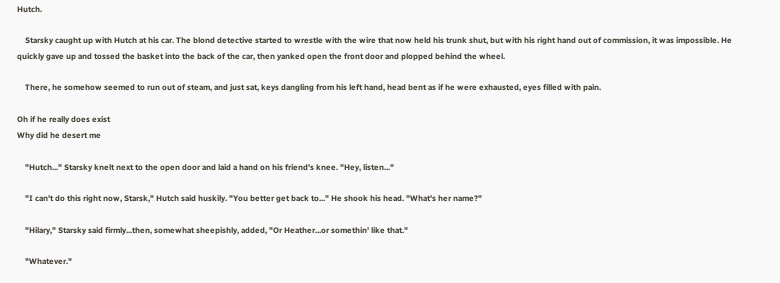Hutch.

    Starsky caught up with Hutch at his car. The blond detective started to wrestle with the wire that now held his trunk shut, but with his right hand out of commission, it was impossible. He quickly gave up and tossed the basket into the back of the car, then yanked open the front door and plopped behind the wheel.

    There, he somehow seemed to run out of steam, and just sat, keys dangling from his left hand, head bent as if he were exhausted, eyes filled with pain.

Oh if he really does exist
Why did he desert me

    "Hutch..." Starsky knelt next to the open door and laid a hand on his friend's knee. "Hey, listen..."

    "I can't do this right now, Starsk," Hutch said huskily. "You better get back to..." He shook his head. "What's her name?"

    "Hilary," Starsky said firmly...then, somewhat sheepishly, added, "Or Heather...or somethin' like that."

    "Whatever."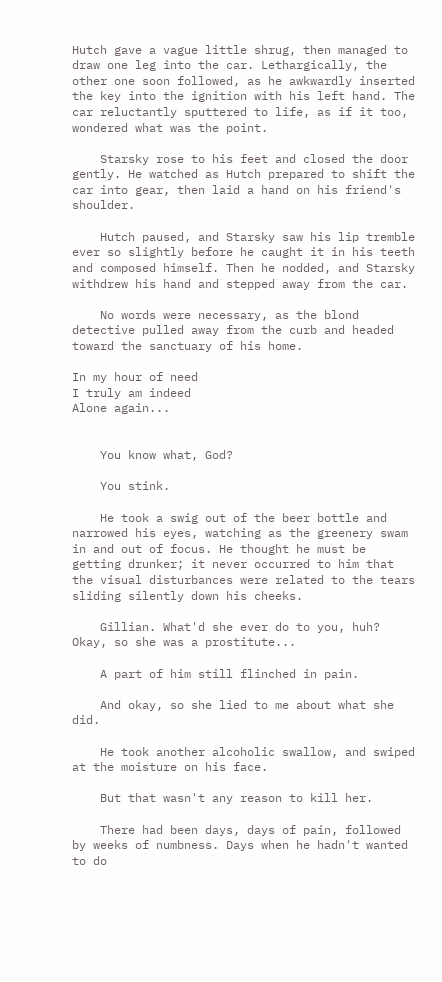Hutch gave a vague little shrug, then managed to draw one leg into the car. Lethargically, the other one soon followed, as he awkwardly inserted the key into the ignition with his left hand. The car reluctantly sputtered to life, as if it too, wondered what was the point.

    Starsky rose to his feet and closed the door gently. He watched as Hutch prepared to shift the car into gear, then laid a hand on his friend's shoulder.

    Hutch paused, and Starsky saw his lip tremble ever so slightly before he caught it in his teeth and composed himself. Then he nodded, and Starsky withdrew his hand and stepped away from the car.

    No words were necessary, as the blond detective pulled away from the curb and headed toward the sanctuary of his home.

In my hour of need
I truly am indeed
Alone again...


    You know what, God?

    You stink.

    He took a swig out of the beer bottle and narrowed his eyes, watching as the greenery swam in and out of focus. He thought he must be getting drunker; it never occurred to him that the visual disturbances were related to the tears sliding silently down his cheeks.

    Gillian. What'd she ever do to you, huh? Okay, so she was a prostitute...

    A part of him still flinched in pain.

    And okay, so she lied to me about what she did.

    He took another alcoholic swallow, and swiped at the moisture on his face.

    But that wasn't any reason to kill her.

    There had been days, days of pain, followed by weeks of numbness. Days when he hadn't wanted to do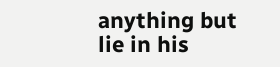anything but lie in his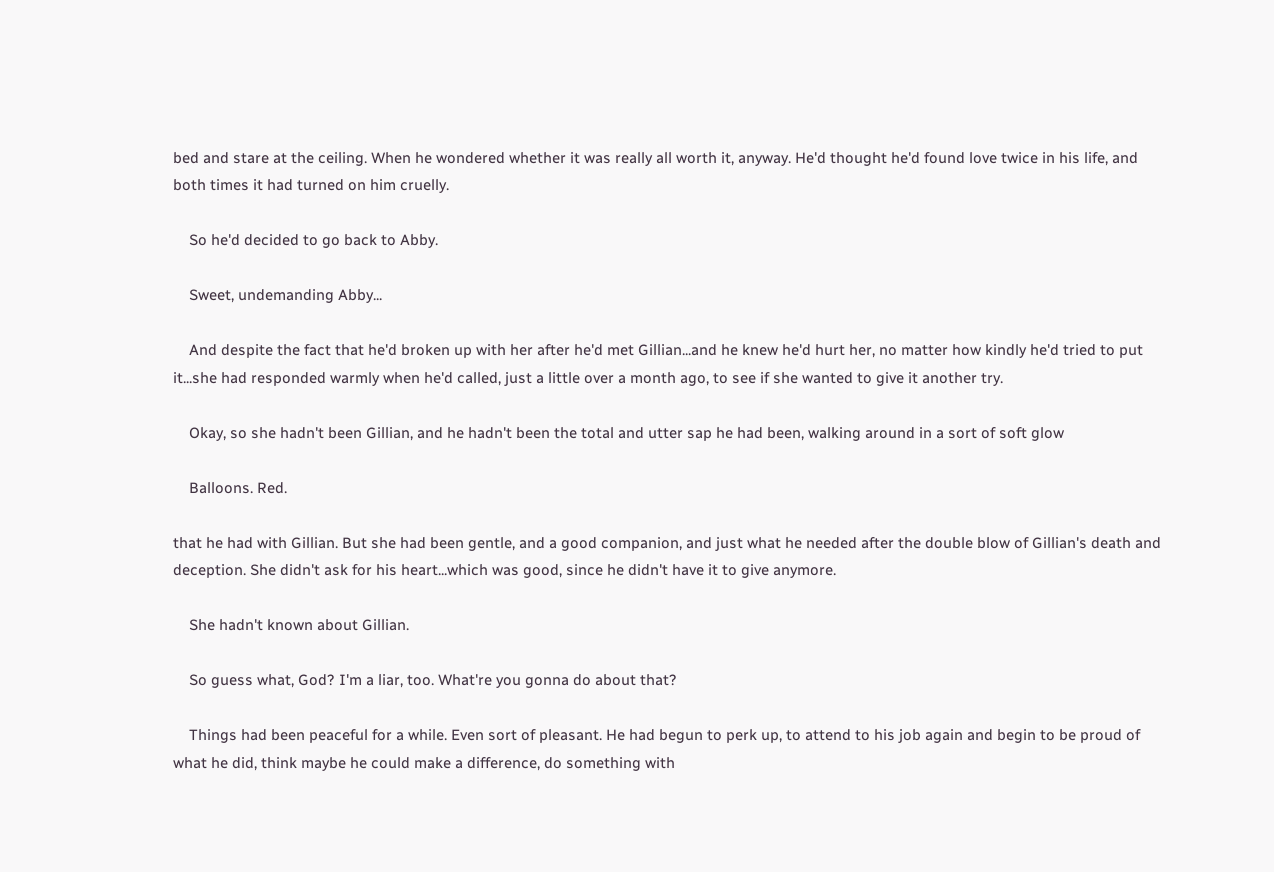bed and stare at the ceiling. When he wondered whether it was really all worth it, anyway. He'd thought he'd found love twice in his life, and both times it had turned on him cruelly.

    So he'd decided to go back to Abby.

    Sweet, undemanding Abby...

    And despite the fact that he'd broken up with her after he'd met Gillian...and he knew he'd hurt her, no matter how kindly he'd tried to put it...she had responded warmly when he'd called, just a little over a month ago, to see if she wanted to give it another try.

    Okay, so she hadn't been Gillian, and he hadn't been the total and utter sap he had been, walking around in a sort of soft glow

    Balloons. Red.

that he had with Gillian. But she had been gentle, and a good companion, and just what he needed after the double blow of Gillian's death and deception. She didn't ask for his heart...which was good, since he didn't have it to give anymore.

    She hadn't known about Gillian.

    So guess what, God? I'm a liar, too. What're you gonna do about that?

    Things had been peaceful for a while. Even sort of pleasant. He had begun to perk up, to attend to his job again and begin to be proud of what he did, think maybe he could make a difference, do something with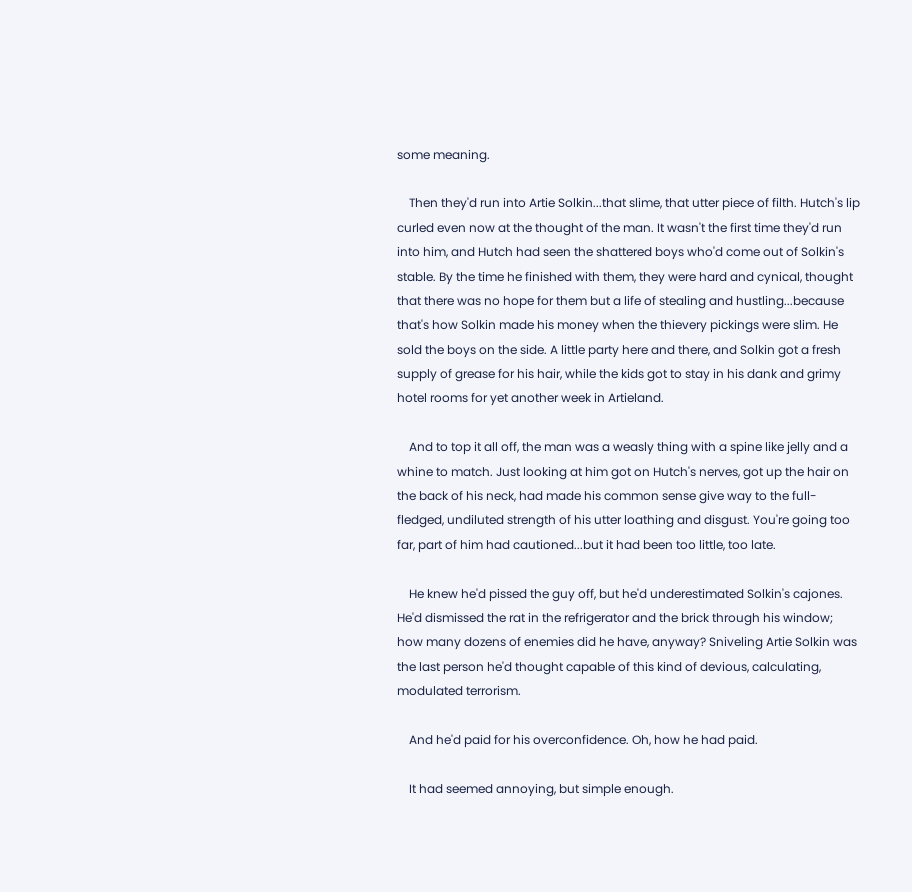some meaning.

    Then they'd run into Artie Solkin...that slime, that utter piece of filth. Hutch's lip curled even now at the thought of the man. It wasn't the first time they'd run into him, and Hutch had seen the shattered boys who'd come out of Solkin's stable. By the time he finished with them, they were hard and cynical, thought that there was no hope for them but a life of stealing and hustling...because that's how Solkin made his money when the thievery pickings were slim. He sold the boys on the side. A little party here and there, and Solkin got a fresh supply of grease for his hair, while the kids got to stay in his dank and grimy hotel rooms for yet another week in Artieland.

    And to top it all off, the man was a weasly thing with a spine like jelly and a whine to match. Just looking at him got on Hutch's nerves, got up the hair on the back of his neck, had made his common sense give way to the full-fledged, undiluted strength of his utter loathing and disgust. You're going too far, part of him had cautioned...but it had been too little, too late.

    He knew he'd pissed the guy off, but he'd underestimated Solkin's cajones. He'd dismissed the rat in the refrigerator and the brick through his window; how many dozens of enemies did he have, anyway? Sniveling Artie Solkin was the last person he'd thought capable of this kind of devious, calculating, modulated terrorism.

    And he'd paid for his overconfidence. Oh, how he had paid.

    It had seemed annoying, but simple enough.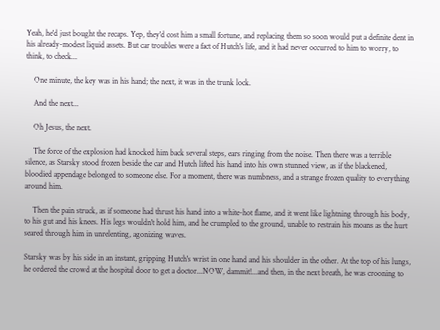Yeah, he'd just bought the recaps. Yep, they'd cost him a small fortune, and replacing them so soon would put a definite dent in his already-modest liquid assets. But car troubles were a fact of Hutch's life, and it had never occurred to him to worry, to think, to check...

    One minute, the key was in his hand; the next, it was in the trunk lock.

    And the next...

    Oh Jesus, the next.

    The force of the explosion had knocked him back several steps, ears ringing from the noise. Then there was a terrible silence, as Starsky stood frozen beside the car and Hutch lifted his hand into his own stunned view, as if the blackened, bloodied appendage belonged to someone else. For a moment, there was numbness, and a strange frozen quality to everything around him.

    Then the pain struck, as if someone had thrust his hand into a white-hot flame, and it went like lightning through his body, to his gut and his knees. His legs wouldn't hold him, and he crumpled to the ground, unable to restrain his moans as the hurt seared through him in unrelenting, agonizing waves.

Starsky was by his side in an instant, gripping Hutch's wrist in one hand and his shoulder in the other. At the top of his lungs, he ordered the crowd at the hospital door to get a doctor...NOW, dammit!...and then, in the next breath, he was crooning to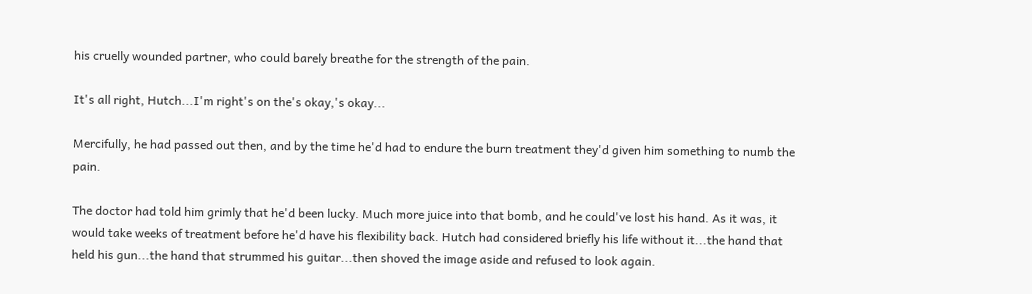his cruelly wounded partner, who could barely breathe for the strength of the pain.

It's all right, Hutch...I'm right's on the's okay,'s okay...

Mercifully, he had passed out then, and by the time he'd had to endure the burn treatment they'd given him something to numb the pain.

The doctor had told him grimly that he'd been lucky. Much more juice into that bomb, and he could've lost his hand. As it was, it would take weeks of treatment before he'd have his flexibility back. Hutch had considered briefly his life without it...the hand that held his gun...the hand that strummed his guitar...then shoved the image aside and refused to look again.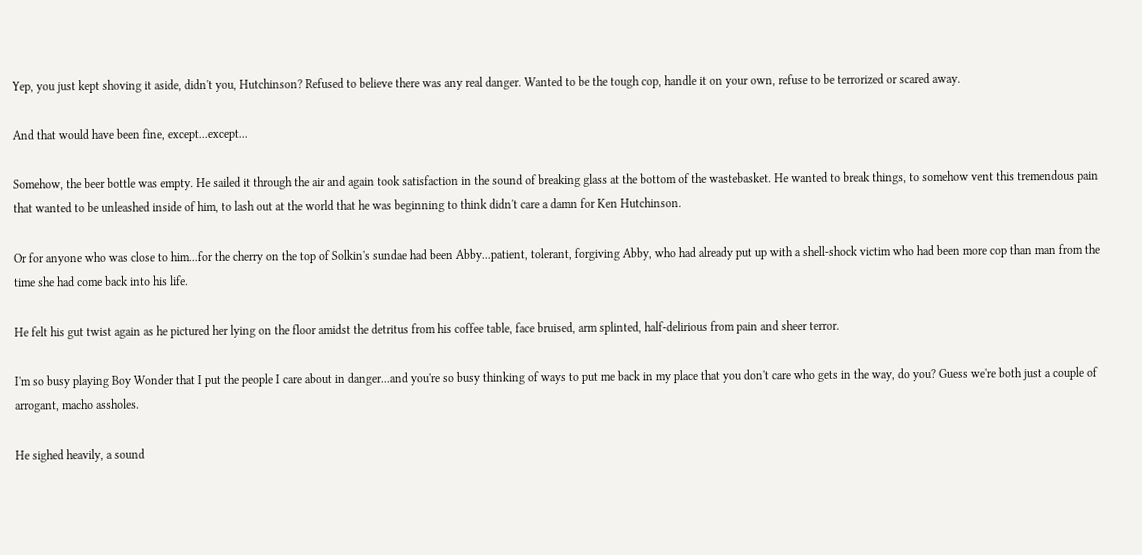Yep, you just kept shoving it aside, didn't you, Hutchinson? Refused to believe there was any real danger. Wanted to be the tough cop, handle it on your own, refuse to be terrorized or scared away.

And that would have been fine, except...except...

Somehow, the beer bottle was empty. He sailed it through the air and again took satisfaction in the sound of breaking glass at the bottom of the wastebasket. He wanted to break things, to somehow vent this tremendous pain that wanted to be unleashed inside of him, to lash out at the world that he was beginning to think didn't care a damn for Ken Hutchinson.

Or for anyone who was close to him...for the cherry on the top of Solkin's sundae had been Abby...patient, tolerant, forgiving Abby, who had already put up with a shell-shock victim who had been more cop than man from the time she had come back into his life.

He felt his gut twist again as he pictured her lying on the floor amidst the detritus from his coffee table, face bruised, arm splinted, half-delirious from pain and sheer terror.

I'm so busy playing Boy Wonder that I put the people I care about in danger...and you're so busy thinking of ways to put me back in my place that you don't care who gets in the way, do you? Guess we're both just a couple of arrogant, macho assholes.

He sighed heavily, a sound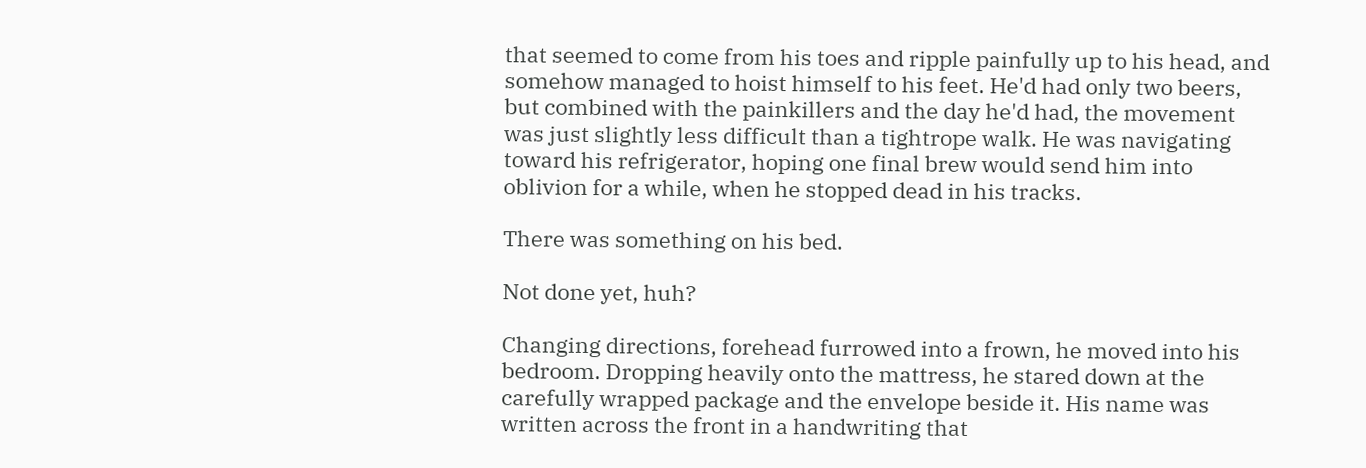that seemed to come from his toes and ripple painfully up to his head, and somehow managed to hoist himself to his feet. He'd had only two beers, but combined with the painkillers and the day he'd had, the movement was just slightly less difficult than a tightrope walk. He was navigating toward his refrigerator, hoping one final brew would send him into oblivion for a while, when he stopped dead in his tracks.

There was something on his bed.

Not done yet, huh?

Changing directions, forehead furrowed into a frown, he moved into his bedroom. Dropping heavily onto the mattress, he stared down at the carefully wrapped package and the envelope beside it. His name was written across the front in a handwriting that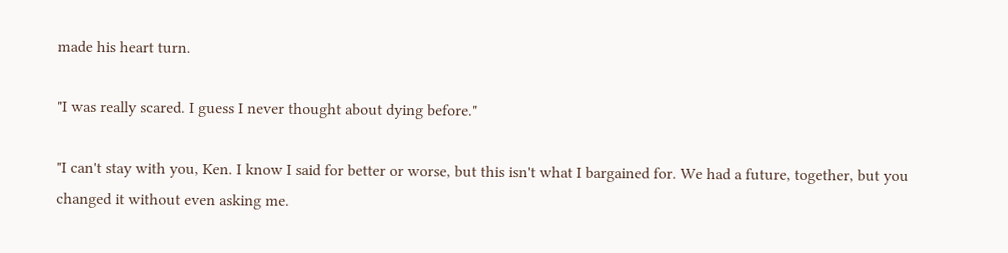made his heart turn.

"I was really scared. I guess I never thought about dying before."

"I can't stay with you, Ken. I know I said for better or worse, but this isn't what I bargained for. We had a future, together, but you changed it without even asking me.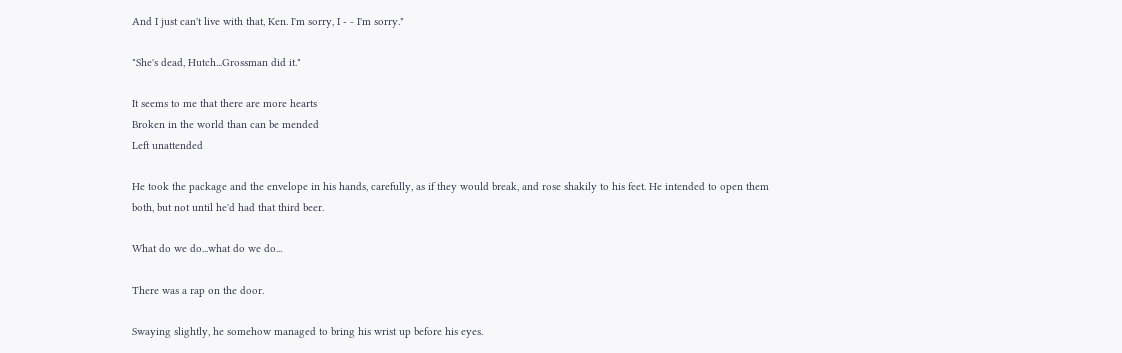And I just can't live with that, Ken. I'm sorry, I - - I'm sorry."

"She's dead, Hutch...Grossman did it."

It seems to me that there are more hearts
Broken in the world than can be mended
Left unattended

He took the package and the envelope in his hands, carefully, as if they would break, and rose shakily to his feet. He intended to open them both, but not until he'd had that third beer.

What do we do...what do we do...

There was a rap on the door.

Swaying slightly, he somehow managed to bring his wrist up before his eyes.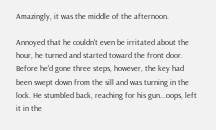Amazingly, it was the middle of the afternoon.

Annoyed that he couldn't even be irritated about the hour, he turned and started toward the front door. Before he'd gone three steps, however, the key had been swept down from the sill and was turning in the lock. He stumbled back, reaching for his gun...oops, left it in the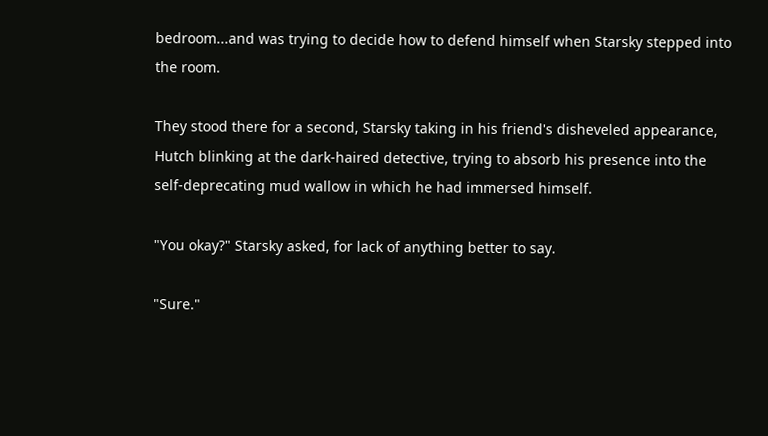bedroom...and was trying to decide how to defend himself when Starsky stepped into the room.

They stood there for a second, Starsky taking in his friend's disheveled appearance, Hutch blinking at the dark-haired detective, trying to absorb his presence into the self-deprecating mud wallow in which he had immersed himself.

"You okay?" Starsky asked, for lack of anything better to say.

"Sure."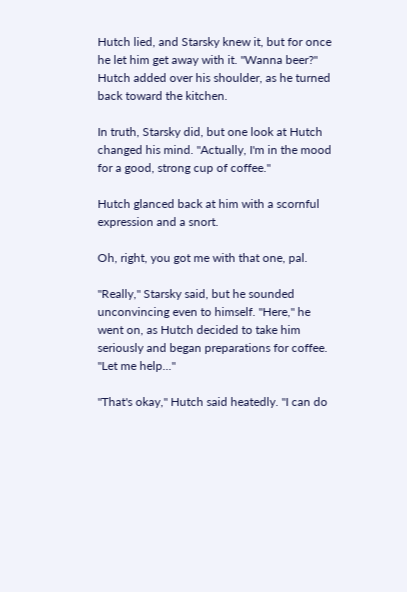Hutch lied, and Starsky knew it, but for once he let him get away with it. "Wanna beer?" Hutch added over his shoulder, as he turned back toward the kitchen.

In truth, Starsky did, but one look at Hutch changed his mind. "Actually, I'm in the mood for a good, strong cup of coffee."

Hutch glanced back at him with a scornful expression and a snort.

Oh, right, you got me with that one, pal.

"Really," Starsky said, but he sounded unconvincing even to himself. "Here," he went on, as Hutch decided to take him seriously and began preparations for coffee. "Let me help..."

"That's okay," Hutch said heatedly. "I can do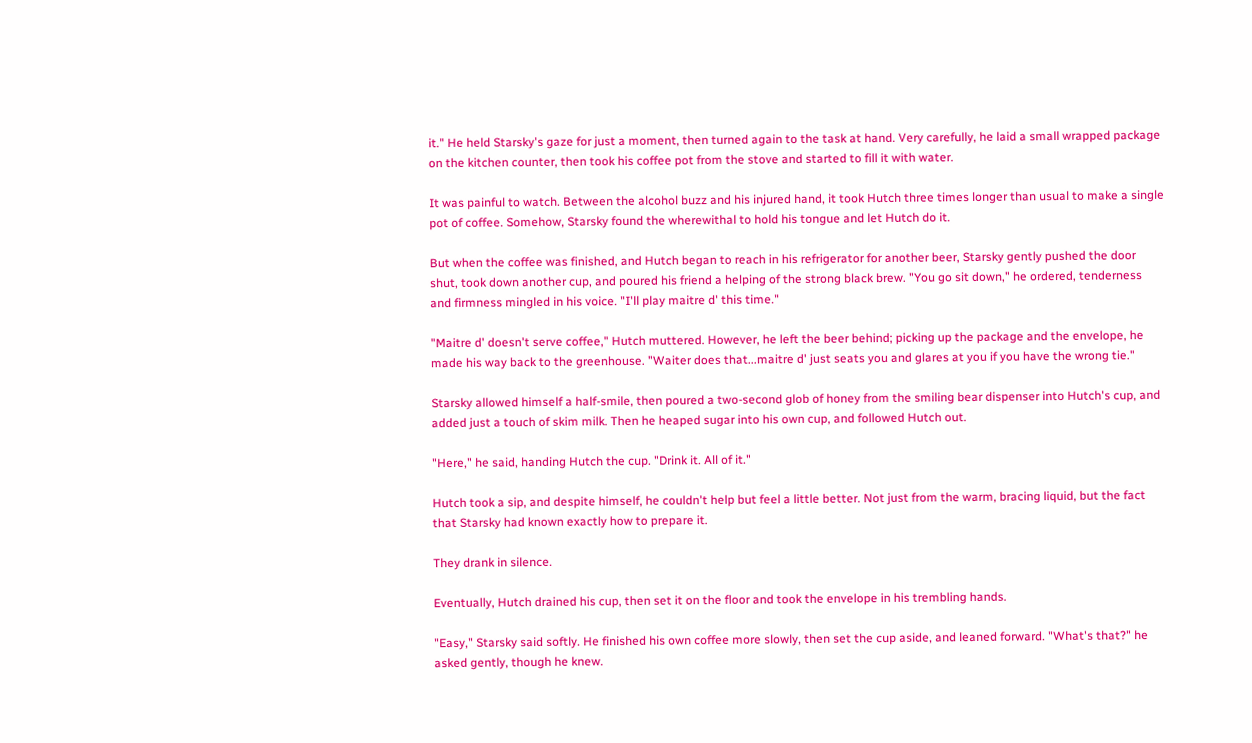it." He held Starsky's gaze for just a moment, then turned again to the task at hand. Very carefully, he laid a small wrapped package on the kitchen counter, then took his coffee pot from the stove and started to fill it with water.

It was painful to watch. Between the alcohol buzz and his injured hand, it took Hutch three times longer than usual to make a single pot of coffee. Somehow, Starsky found the wherewithal to hold his tongue and let Hutch do it.

But when the coffee was finished, and Hutch began to reach in his refrigerator for another beer, Starsky gently pushed the door shut, took down another cup, and poured his friend a helping of the strong black brew. "You go sit down," he ordered, tenderness and firmness mingled in his voice. "I'll play maitre d' this time."

"Maitre d' doesn't serve coffee," Hutch muttered. However, he left the beer behind; picking up the package and the envelope, he made his way back to the greenhouse. "Waiter does that...maitre d' just seats you and glares at you if you have the wrong tie."

Starsky allowed himself a half-smile, then poured a two-second glob of honey from the smiling bear dispenser into Hutch's cup, and added just a touch of skim milk. Then he heaped sugar into his own cup, and followed Hutch out.

"Here," he said, handing Hutch the cup. "Drink it. All of it."

Hutch took a sip, and despite himself, he couldn't help but feel a little better. Not just from the warm, bracing liquid, but the fact that Starsky had known exactly how to prepare it.

They drank in silence.

Eventually, Hutch drained his cup, then set it on the floor and took the envelope in his trembling hands.

"Easy," Starsky said softly. He finished his own coffee more slowly, then set the cup aside, and leaned forward. "What's that?" he asked gently, though he knew.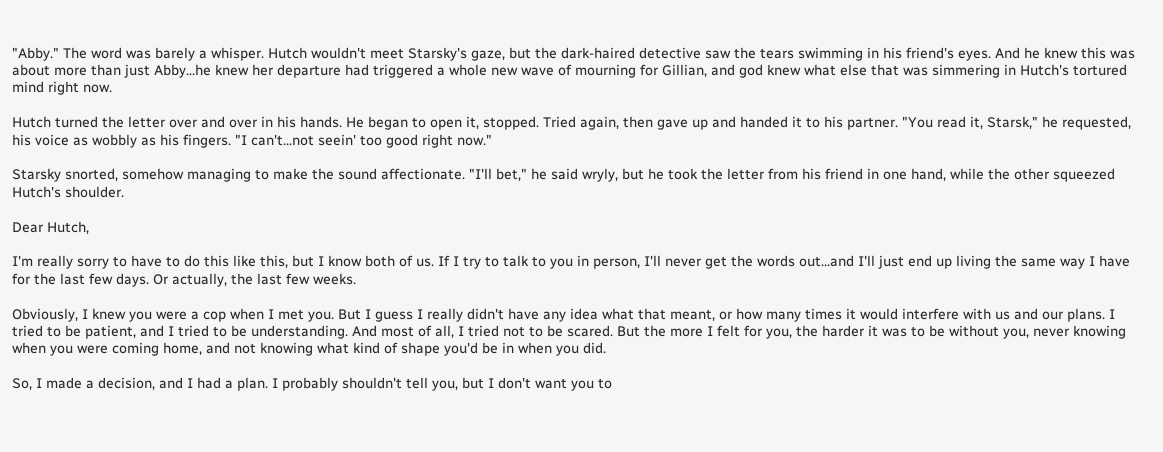"Abby." The word was barely a whisper. Hutch wouldn't meet Starsky's gaze, but the dark-haired detective saw the tears swimming in his friend's eyes. And he knew this was about more than just Abby...he knew her departure had triggered a whole new wave of mourning for Gillian, and god knew what else that was simmering in Hutch's tortured mind right now.

Hutch turned the letter over and over in his hands. He began to open it, stopped. Tried again, then gave up and handed it to his partner. "You read it, Starsk," he requested, his voice as wobbly as his fingers. "I can't...not seein' too good right now."

Starsky snorted, somehow managing to make the sound affectionate. "I'll bet," he said wryly, but he took the letter from his friend in one hand, while the other squeezed Hutch's shoulder.

Dear Hutch,

I'm really sorry to have to do this like this, but I know both of us. If I try to talk to you in person, I'll never get the words out...and I'll just end up living the same way I have for the last few days. Or actually, the last few weeks.

Obviously, I knew you were a cop when I met you. But I guess I really didn't have any idea what that meant, or how many times it would interfere with us and our plans. I tried to be patient, and I tried to be understanding. And most of all, I tried not to be scared. But the more I felt for you, the harder it was to be without you, never knowing when you were coming home, and not knowing what kind of shape you'd be in when you did.

So, I made a decision, and I had a plan. I probably shouldn't tell you, but I don't want you to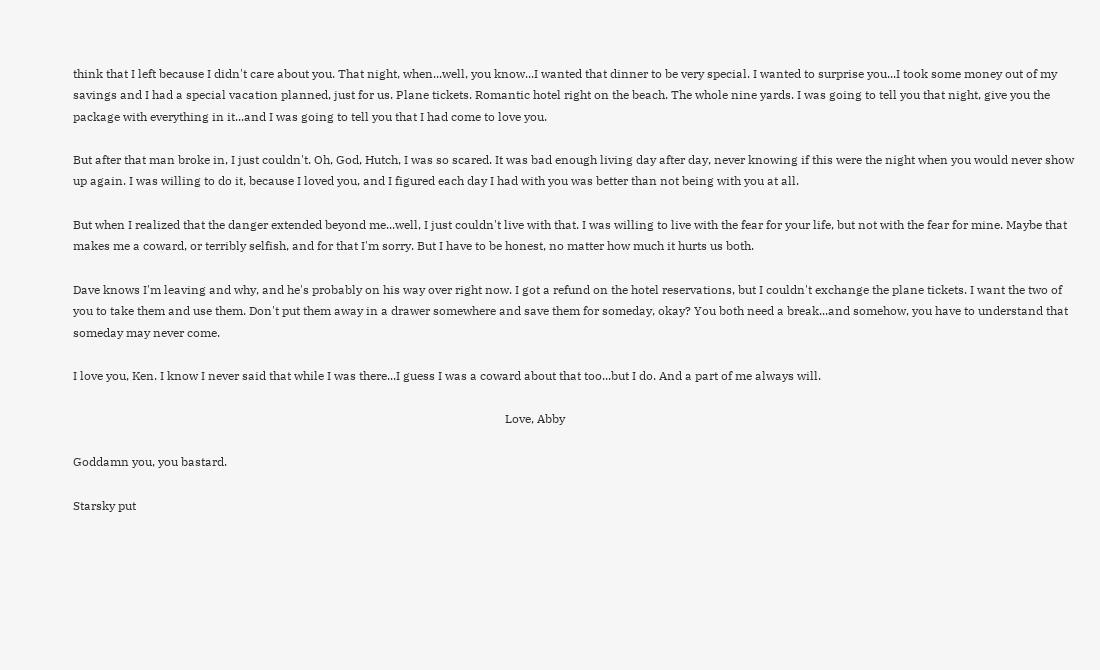think that I left because I didn't care about you. That night, when...well, you know...I wanted that dinner to be very special. I wanted to surprise you...I took some money out of my savings and I had a special vacation planned, just for us. Plane tickets. Romantic hotel right on the beach. The whole nine yards. I was going to tell you that night, give you the package with everything in it...and I was going to tell you that I had come to love you.

But after that man broke in, I just couldn't. Oh, God, Hutch, I was so scared. It was bad enough living day after day, never knowing if this were the night when you would never show up again. I was willing to do it, because I loved you, and I figured each day I had with you was better than not being with you at all.

But when I realized that the danger extended beyond me...well, I just couldn't live with that. I was willing to live with the fear for your life, but not with the fear for mine. Maybe that makes me a coward, or terribly selfish, and for that I'm sorry. But I have to be honest, no matter how much it hurts us both.

Dave knows I'm leaving and why, and he's probably on his way over right now. I got a refund on the hotel reservations, but I couldn't exchange the plane tickets. I want the two of you to take them and use them. Don't put them away in a drawer somewhere and save them for someday, okay? You both need a break...and somehow, you have to understand that someday may never come.

I love you, Ken. I know I never said that while I was there...I guess I was a coward about that too...but I do. And a part of me always will.

                                                                                                                                                Love, Abby

Goddamn you, you bastard.

Starsky put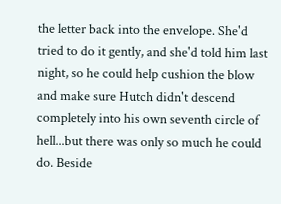the letter back into the envelope. She'd tried to do it gently, and she'd told him last night, so he could help cushion the blow and make sure Hutch didn't descend completely into his own seventh circle of hell...but there was only so much he could do. Beside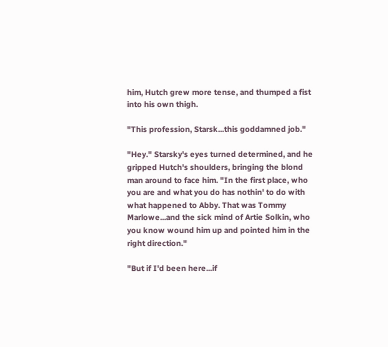him, Hutch grew more tense, and thumped a fist into his own thigh.

"This profession, Starsk...this goddamned job."

"Hey." Starsky's eyes turned determined, and he gripped Hutch's shoulders, bringing the blond man around to face him. "In the first place, who you are and what you do has nothin' to do with what happened to Abby. That was Tommy Marlowe...and the sick mind of Artie Solkin, who you know wound him up and pointed him in the right direction."

"But if I'd been here...if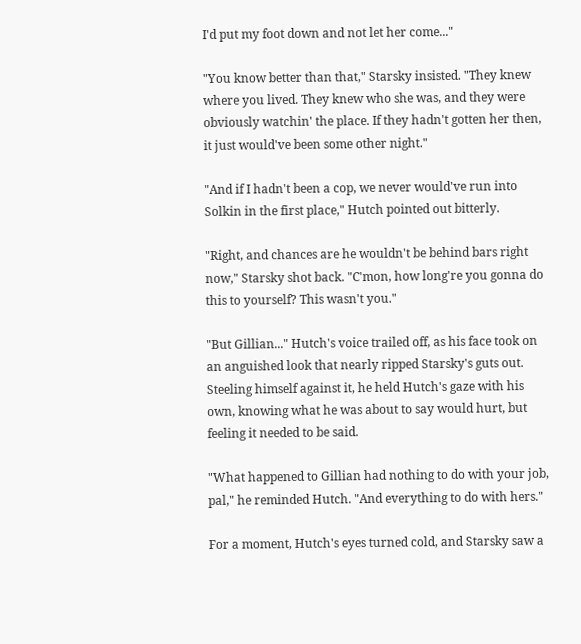I'd put my foot down and not let her come..."

"You know better than that," Starsky insisted. "They knew where you lived. They knew who she was, and they were obviously watchin' the place. If they hadn't gotten her then, it just would've been some other night."

"And if I hadn't been a cop, we never would've run into Solkin in the first place," Hutch pointed out bitterly.

"Right, and chances are he wouldn't be behind bars right now," Starsky shot back. "C'mon, how long're you gonna do this to yourself? This wasn't you."

"But Gillian..." Hutch's voice trailed off, as his face took on an anguished look that nearly ripped Starsky's guts out. Steeling himself against it, he held Hutch's gaze with his own, knowing what he was about to say would hurt, but feeling it needed to be said.

"What happened to Gillian had nothing to do with your job, pal," he reminded Hutch. "And everything to do with hers."

For a moment, Hutch's eyes turned cold, and Starsky saw a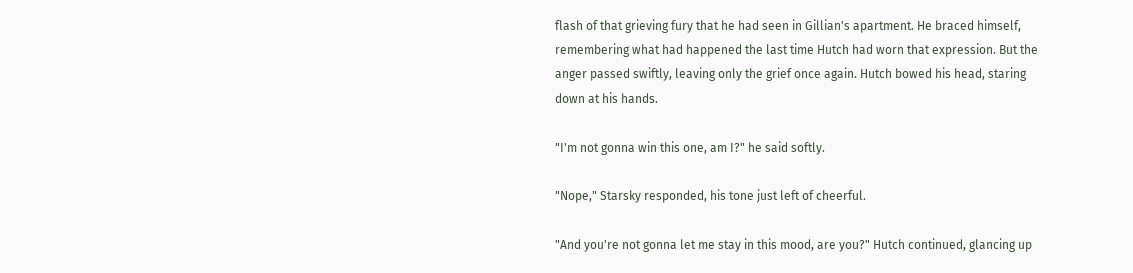flash of that grieving fury that he had seen in Gillian's apartment. He braced himself, remembering what had happened the last time Hutch had worn that expression. But the anger passed swiftly, leaving only the grief once again. Hutch bowed his head, staring down at his hands.

"I'm not gonna win this one, am I?" he said softly.

"Nope," Starsky responded, his tone just left of cheerful.

"And you're not gonna let me stay in this mood, are you?" Hutch continued, glancing up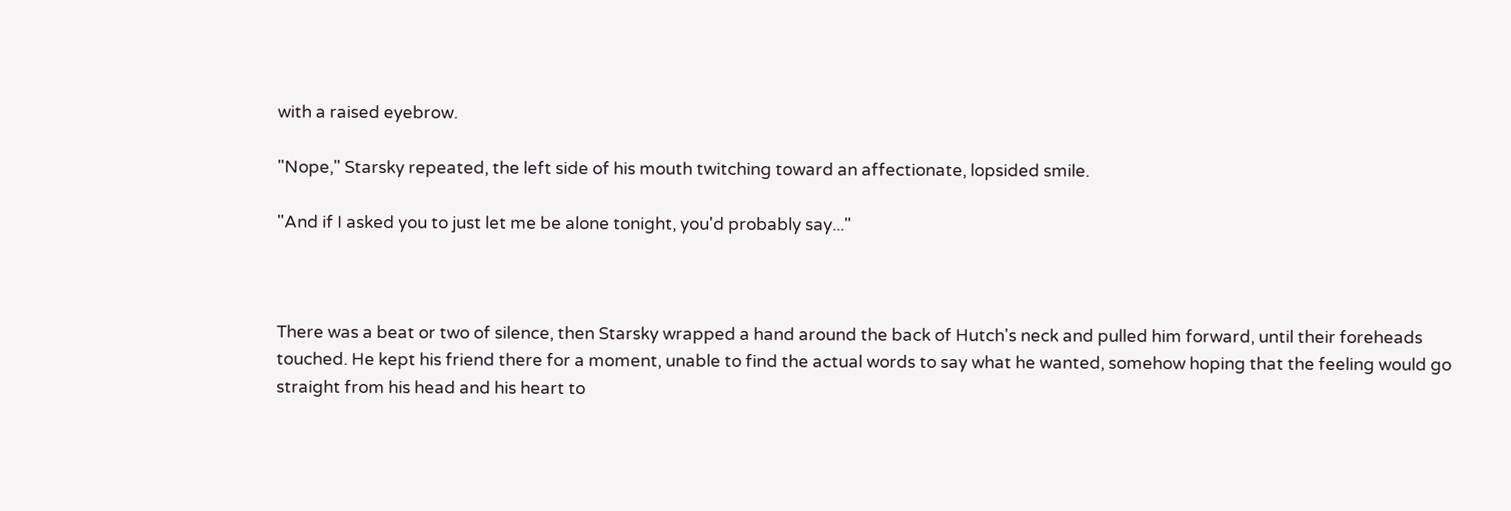with a raised eyebrow.

"Nope," Starsky repeated, the left side of his mouth twitching toward an affectionate, lopsided smile.

"And if I asked you to just let me be alone tonight, you'd probably say..."



There was a beat or two of silence, then Starsky wrapped a hand around the back of Hutch's neck and pulled him forward, until their foreheads touched. He kept his friend there for a moment, unable to find the actual words to say what he wanted, somehow hoping that the feeling would go straight from his head and his heart to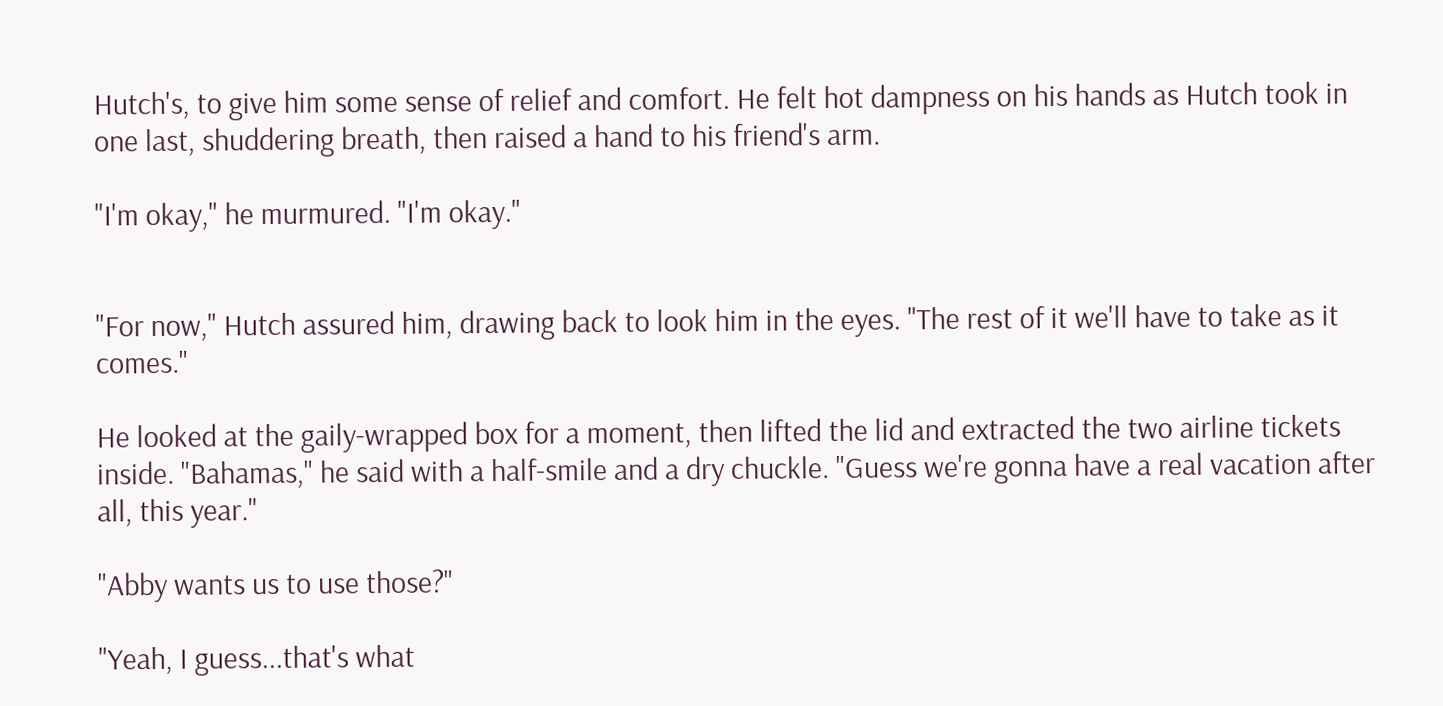Hutch's, to give him some sense of relief and comfort. He felt hot dampness on his hands as Hutch took in one last, shuddering breath, then raised a hand to his friend's arm.

"I'm okay," he murmured. "I'm okay."


"For now," Hutch assured him, drawing back to look him in the eyes. "The rest of it we'll have to take as it comes."

He looked at the gaily-wrapped box for a moment, then lifted the lid and extracted the two airline tickets inside. "Bahamas," he said with a half-smile and a dry chuckle. "Guess we're gonna have a real vacation after all, this year."

"Abby wants us to use those?"

"Yeah, I guess...that's what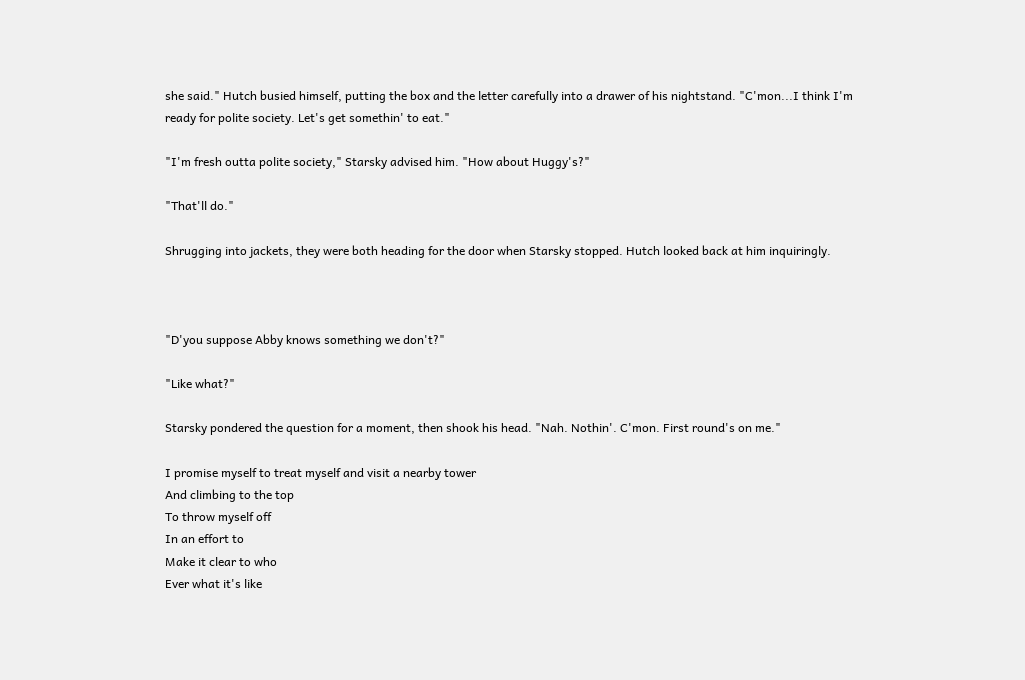she said." Hutch busied himself, putting the box and the letter carefully into a drawer of his nightstand. "C'mon...I think I'm ready for polite society. Let's get somethin' to eat."

"I'm fresh outta polite society," Starsky advised him. "How about Huggy's?"

"That'll do."

Shrugging into jackets, they were both heading for the door when Starsky stopped. Hutch looked back at him inquiringly.



"D'you suppose Abby knows something we don't?"

"Like what?"

Starsky pondered the question for a moment, then shook his head. "Nah. Nothin'. C'mon. First round's on me."

I promise myself to treat myself and visit a nearby tower
And climbing to the top
To throw myself off
In an effort to
Make it clear to who
Ever what it's like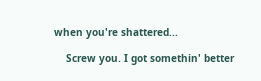when you're shattered...

    Screw you. I got somethin' better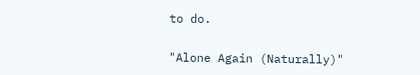to do.


"Alone Again (Naturally)"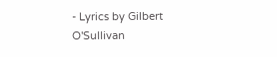- Lyrics by Gilbert O'Sullivan